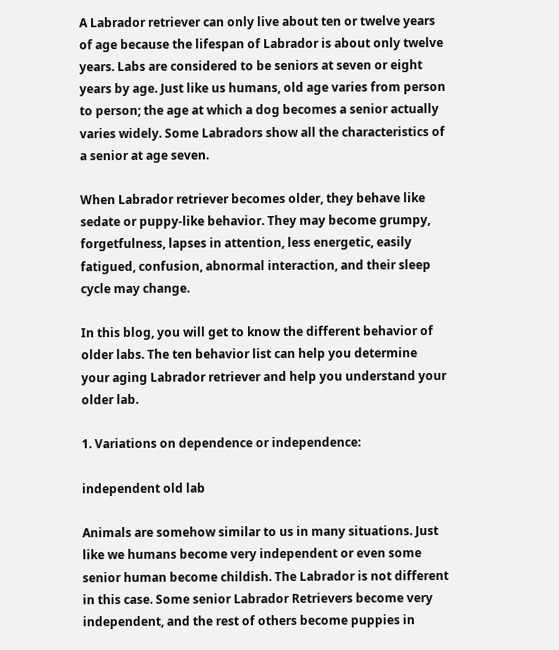A Labrador retriever can only live about ten or twelve years of age because the lifespan of Labrador is about only twelve years. Labs are considered to be seniors at seven or eight years by age. Just like us humans, old age varies from person to person; the age at which a dog becomes a senior actually varies widely. Some Labradors show all the characteristics of a senior at age seven.

When Labrador retriever becomes older, they behave like sedate or puppy-like behavior. They may become grumpy, forgetfulness, lapses in attention, less energetic, easily fatigued, confusion, abnormal interaction, and their sleep cycle may change.

In this blog, you will get to know the different behavior of older labs. The ten behavior list can help you determine your aging Labrador retriever and help you understand your older lab.

1. Variations on dependence or independence:

independent old lab

Animals are somehow similar to us in many situations. Just like we humans become very independent or even some senior human become childish. The Labrador is not different in this case. Some senior Labrador Retrievers become very independent, and the rest of others become puppies in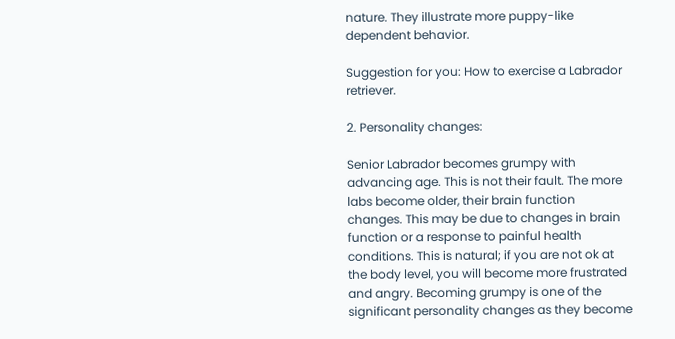nature. They illustrate more puppy-like dependent behavior.

Suggestion for you: How to exercise a Labrador retriever.

2. Personality changes:

Senior Labrador becomes grumpy with advancing age. This is not their fault. The more labs become older, their brain function changes. This may be due to changes in brain function or a response to painful health conditions. This is natural; if you are not ok at the body level, you will become more frustrated and angry. Becoming grumpy is one of the significant personality changes as they become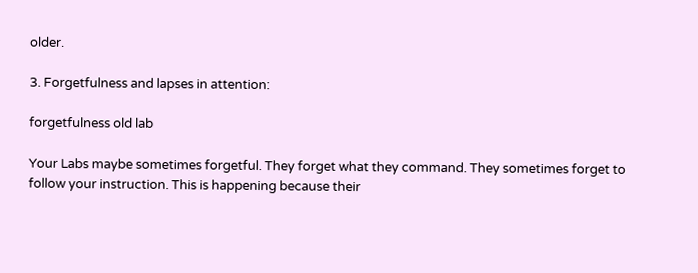older.

3. Forgetfulness and lapses in attention:

forgetfulness old lab

Your Labs maybe sometimes forgetful. They forget what they command. They sometimes forget to follow your instruction. This is happening because their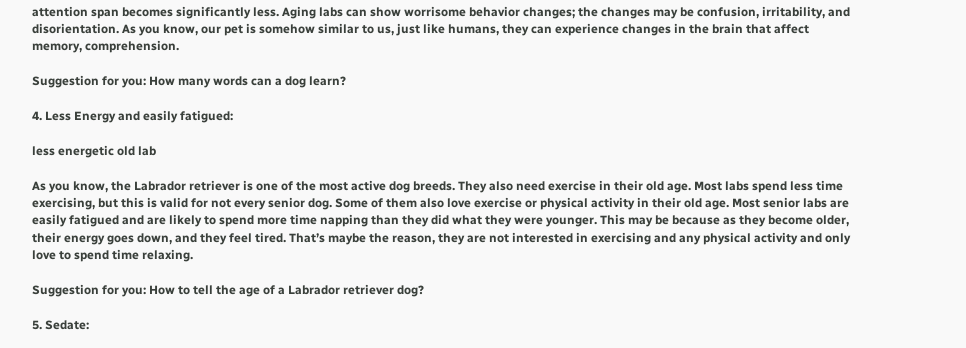attention span becomes significantly less. Aging labs can show worrisome behavior changes; the changes may be confusion, irritability, and disorientation. As you know, our pet is somehow similar to us, just like humans, they can experience changes in the brain that affect memory, comprehension.

Suggestion for you: How many words can a dog learn?

4. Less Energy and easily fatigued:

less energetic old lab

As you know, the Labrador retriever is one of the most active dog breeds. They also need exercise in their old age. Most labs spend less time exercising, but this is valid for not every senior dog. Some of them also love exercise or physical activity in their old age. Most senior labs are easily fatigued and are likely to spend more time napping than they did what they were younger. This may be because as they become older, their energy goes down, and they feel tired. That’s maybe the reason, they are not interested in exercising and any physical activity and only love to spend time relaxing.

Suggestion for you: How to tell the age of a Labrador retriever dog?

5. Sedate: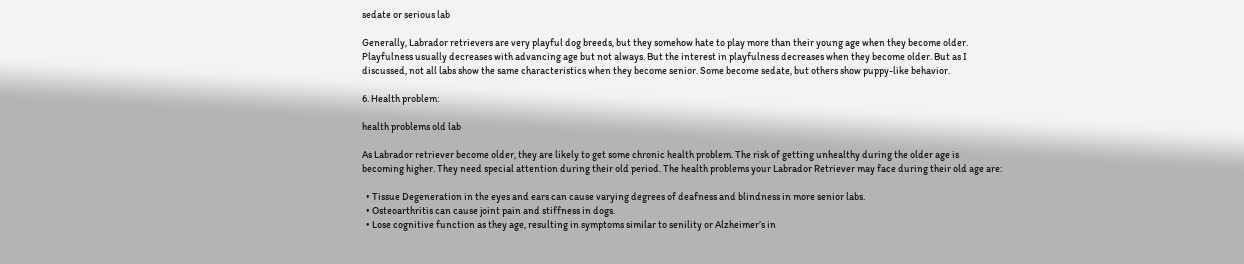sedate or serious lab

Generally, Labrador retrievers are very playful dog breeds, but they somehow hate to play more than their young age when they become older. Playfulness usually decreases with advancing age but not always. But the interest in playfulness decreases when they become older. But as I discussed, not all labs show the same characteristics when they become senior. Some become sedate, but others show puppy-like behavior.

6. Health problem:

health problems old lab

As Labrador retriever become older, they are likely to get some chronic health problem. The risk of getting unhealthy during the older age is becoming higher. They need special attention during their old period. The health problems your Labrador Retriever may face during their old age are:

  • Tissue Degeneration in the eyes and ears can cause varying degrees of deafness and blindness in more senior labs.
  • Osteoarthritis can cause joint pain and stiffness in dogs.
  • Lose cognitive function as they age, resulting in symptoms similar to senility or Alzheimer’s in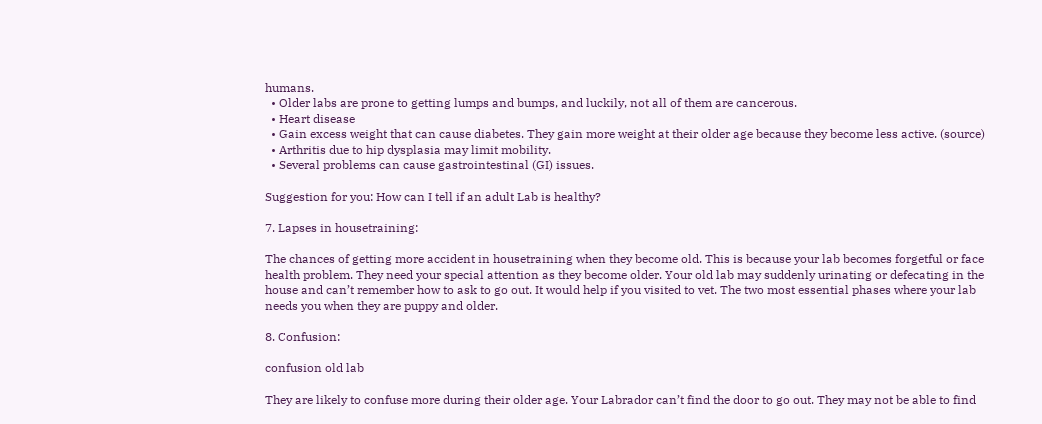humans.
  • Older labs are prone to getting lumps and bumps, and luckily, not all of them are cancerous.
  • Heart disease
  • Gain excess weight that can cause diabetes. They gain more weight at their older age because they become less active. (source)
  • Arthritis due to hip dysplasia may limit mobility.
  • Several problems can cause gastrointestinal (GI) issues.

Suggestion for you: How can I tell if an adult Lab is healthy?

7. Lapses in housetraining:

The chances of getting more accident in housetraining when they become old. This is because your lab becomes forgetful or face health problem. They need your special attention as they become older. Your old lab may suddenly urinating or defecating in the house and can’t remember how to ask to go out. It would help if you visited to vet. The two most essential phases where your lab needs you when they are puppy and older.

8. Confusion:

confusion old lab

They are likely to confuse more during their older age. Your Labrador can’t find the door to go out. They may not be able to find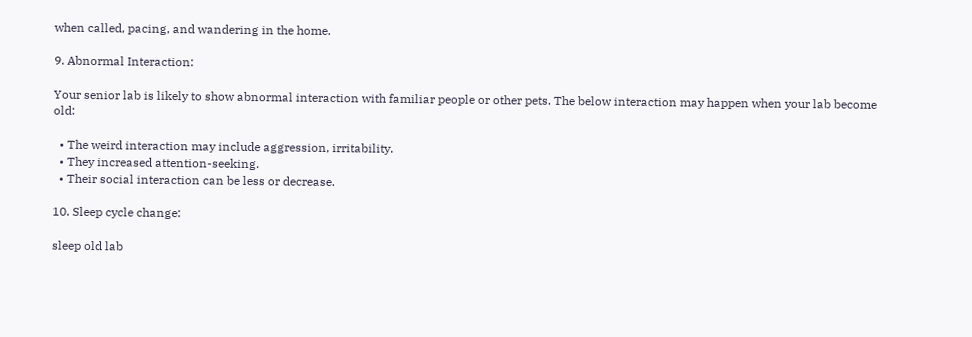when called, pacing, and wandering in the home.

9. Abnormal Interaction:

Your senior lab is likely to show abnormal interaction with familiar people or other pets. The below interaction may happen when your lab become old:

  • The weird interaction may include aggression, irritability.
  • They increased attention-seeking.
  • Their social interaction can be less or decrease.

10. Sleep cycle change:

sleep old lab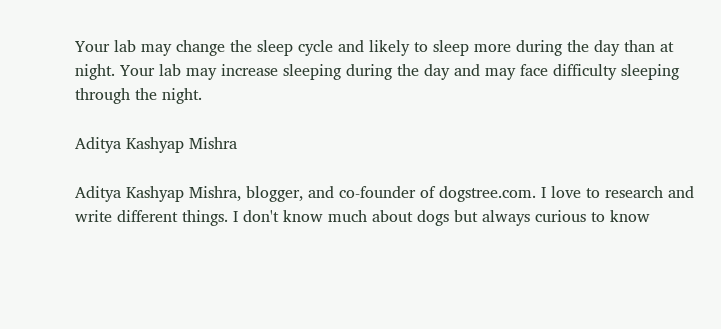Your lab may change the sleep cycle and likely to sleep more during the day than at night. Your lab may increase sleeping during the day and may face difficulty sleeping through the night.

Aditya Kashyap Mishra

Aditya Kashyap Mishra, blogger, and co-founder of dogstree.com. I love to research and write different things. I don't know much about dogs but always curious to know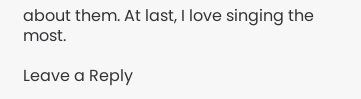about them. At last, I love singing the most.

Leave a Reply